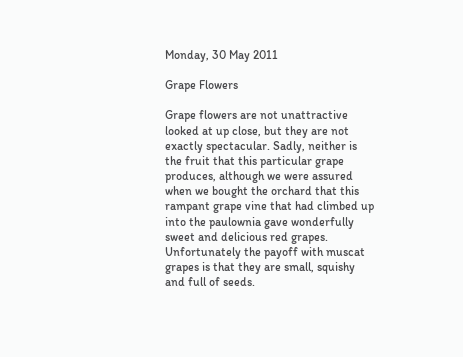Monday, 30 May 2011

Grape Flowers

Grape flowers are not unattractive looked at up close, but they are not exactly spectacular. Sadly, neither is the fruit that this particular grape produces, although we were assured when we bought the orchard that this rampant grape vine that had climbed up into the paulownia gave wonderfully sweet and delicious red grapes. Unfortunately the payoff with muscat grapes is that they are small, squishy and full of seeds.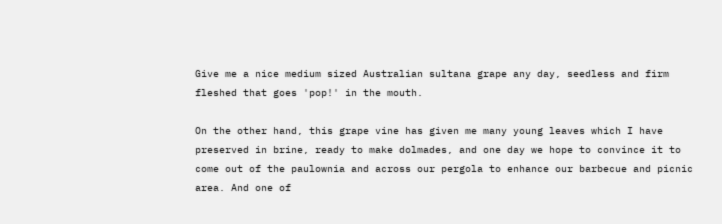Give me a nice medium sized Australian sultana grape any day, seedless and firm fleshed that goes 'pop!' in the mouth.

On the other hand, this grape vine has given me many young leaves which I have preserved in brine, ready to make dolmades, and one day we hope to convince it to come out of the paulownia and across our pergola to enhance our barbecue and picnic area. And one of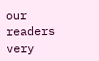our readers very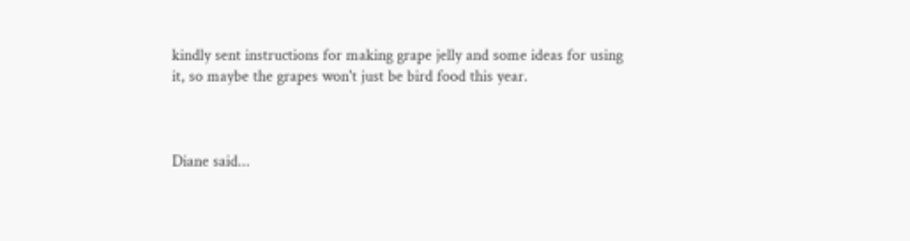kindly sent instructions for making grape jelly and some ideas for using it, so maybe the grapes won't just be bird food this year.



Diane said...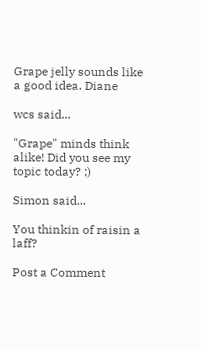Grape jelly sounds like a good idea. Diane

wcs said...

"Grape" minds think alike! Did you see my topic today? ;)

Simon said...

You thinkin of raisin a laff?

Post a Comment